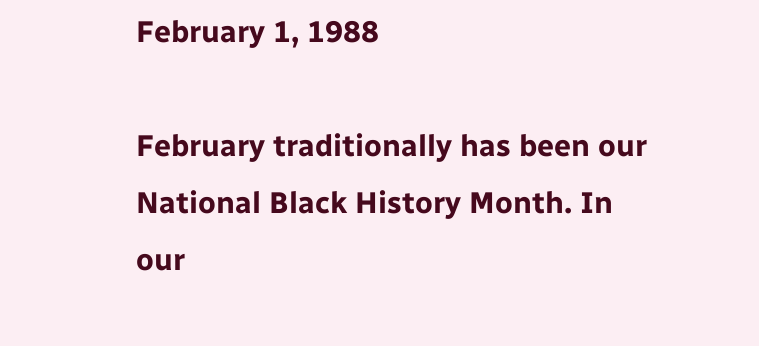February 1, 1988

February traditionally has been our National Black History Month. In our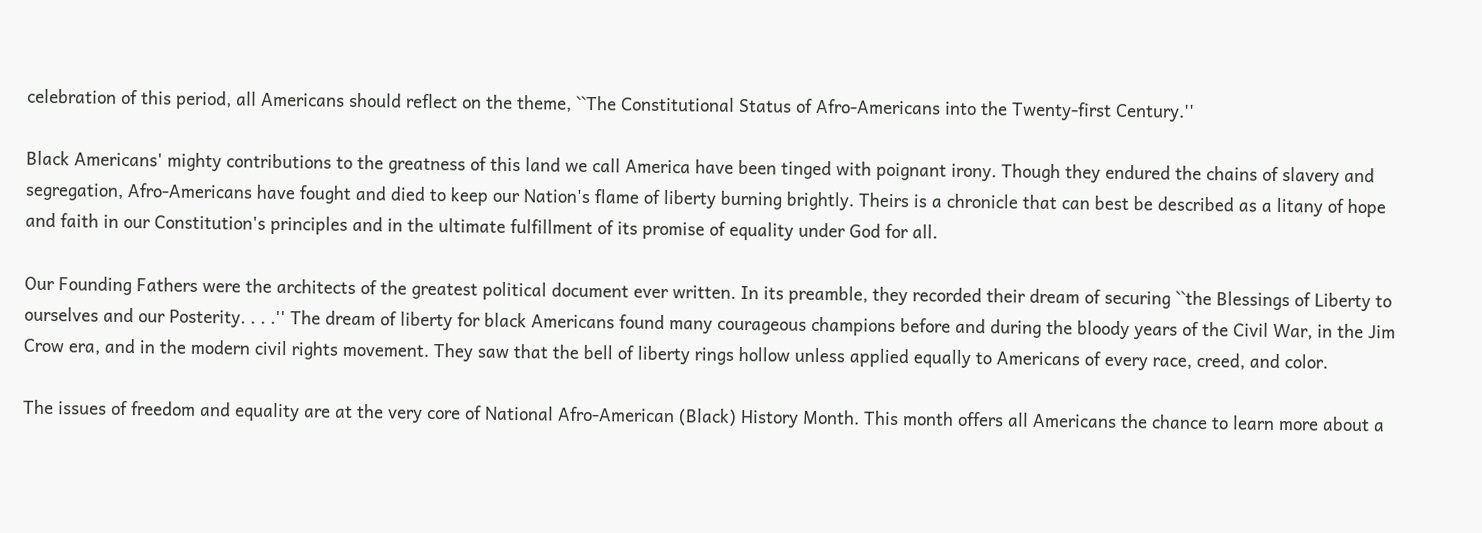celebration of this period, all Americans should reflect on the theme, ``The Constitutional Status of Afro-Americans into the Twenty-first Century.''

Black Americans' mighty contributions to the greatness of this land we call America have been tinged with poignant irony. Though they endured the chains of slavery and segregation, Afro-Americans have fought and died to keep our Nation's flame of liberty burning brightly. Theirs is a chronicle that can best be described as a litany of hope and faith in our Constitution's principles and in the ultimate fulfillment of its promise of equality under God for all.

Our Founding Fathers were the architects of the greatest political document ever written. In its preamble, they recorded their dream of securing ``the Blessings of Liberty to ourselves and our Posterity. . . .'' The dream of liberty for black Americans found many courageous champions before and during the bloody years of the Civil War, in the Jim Crow era, and in the modern civil rights movement. They saw that the bell of liberty rings hollow unless applied equally to Americans of every race, creed, and color.

The issues of freedom and equality are at the very core of National Afro-American (Black) History Month. This month offers all Americans the chance to learn more about a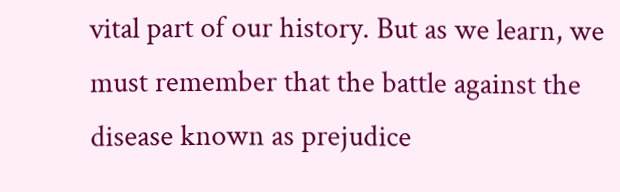vital part of our history. But as we learn, we must remember that the battle against the disease known as prejudice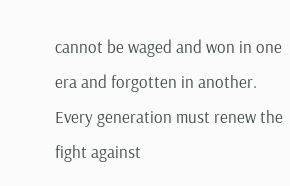cannot be waged and won in one era and forgotten in another. Every generation must renew the fight against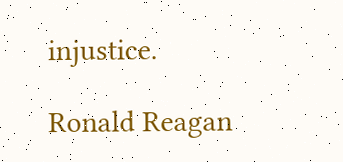injustice.

Ronald Reagan